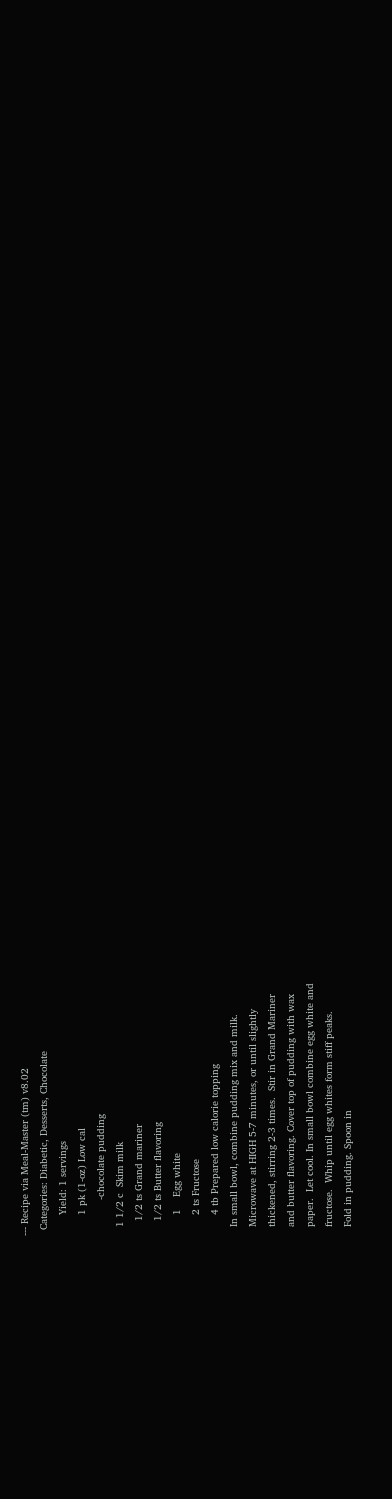--- Recipe via Meal-Master (tm) v8.02
  Categories: Diabetic, Desserts, Chocolate
       Yield: 1 servings
       1 pk (1-oz) Low cal
            -chocolate pudding
   1 1/2 c  Skim milk
     1/2 ts Grand mariner
     1/2 ts Butter flavoring
       1    Egg white
       2 ts Fructose
       4 tb Prepared low calorie topping
   In small bowl, combine pudding mix and milk.
   Microwave at HIGH 5-7 minutes, or until slightly
   thickened, stirring 2-3 times.  Stir in Grand Mariner
   and butter flavoring. Cover top of pudding with wax
   paper.  Let cool. In small bowl combine egg white and
   fructose.  Whip until egg whites form stiff peaks.
   Fold in pudding. Spoon in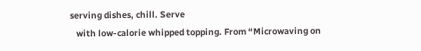serving dishes, chill. Serve
   with low-calorie whipped topping. From “Microwaving on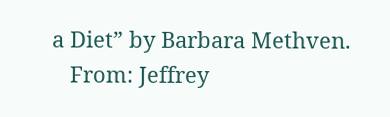a Diet” by Barbara Methven.
   From: Jeffrey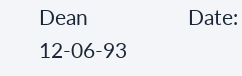Dean                    Date: 12-06-93